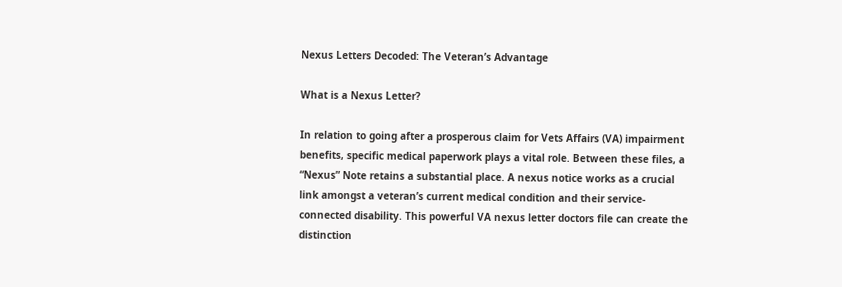Nexus Letters Decoded: The Veteran’s Advantage

What is a Nexus Letter?

In relation to going after a prosperous claim for Vets Affairs (VA) impairment benefits, specific medical paperwork plays a vital role. Between these files, a “Nexus” Note retains a substantial place. A nexus notice works as a crucial link amongst a veteran’s current medical condition and their service-connected disability. This powerful VA nexus letter doctors file can create the distinction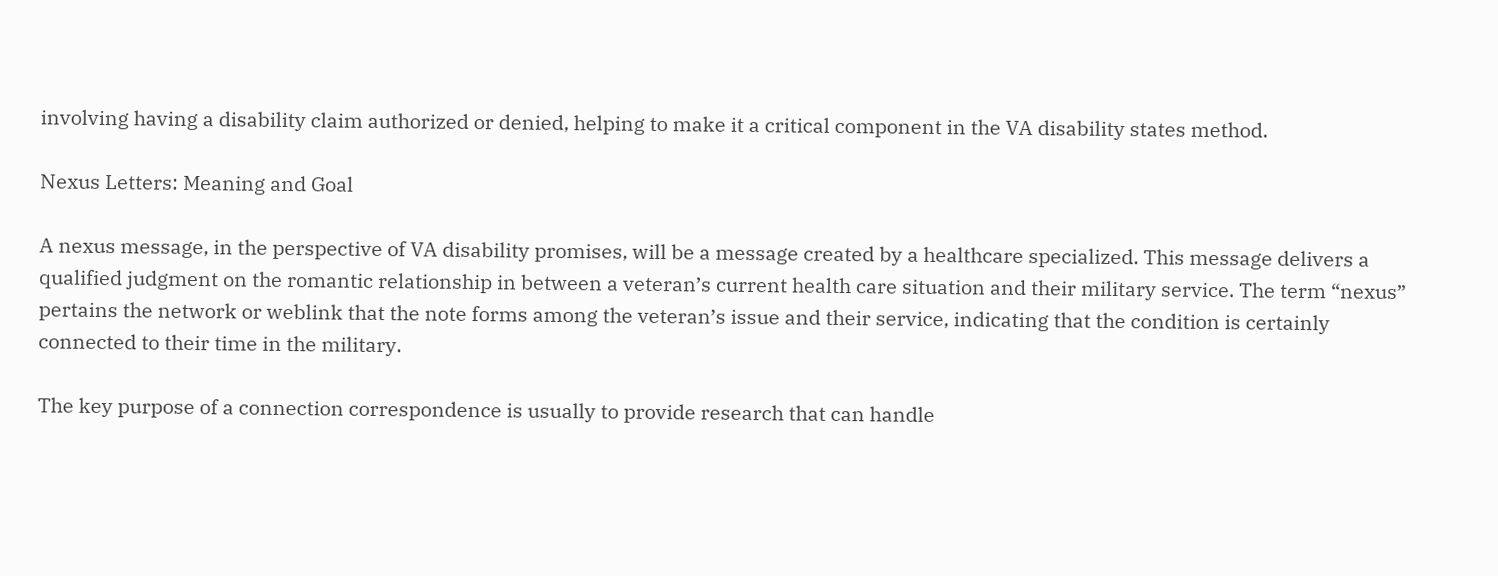involving having a disability claim authorized or denied, helping to make it a critical component in the VA disability states method.

Nexus Letters: Meaning and Goal

A nexus message, in the perspective of VA disability promises, will be a message created by a healthcare specialized. This message delivers a qualified judgment on the romantic relationship in between a veteran’s current health care situation and their military service. The term “nexus” pertains the network or weblink that the note forms among the veteran’s issue and their service, indicating that the condition is certainly connected to their time in the military.

The key purpose of a connection correspondence is usually to provide research that can handle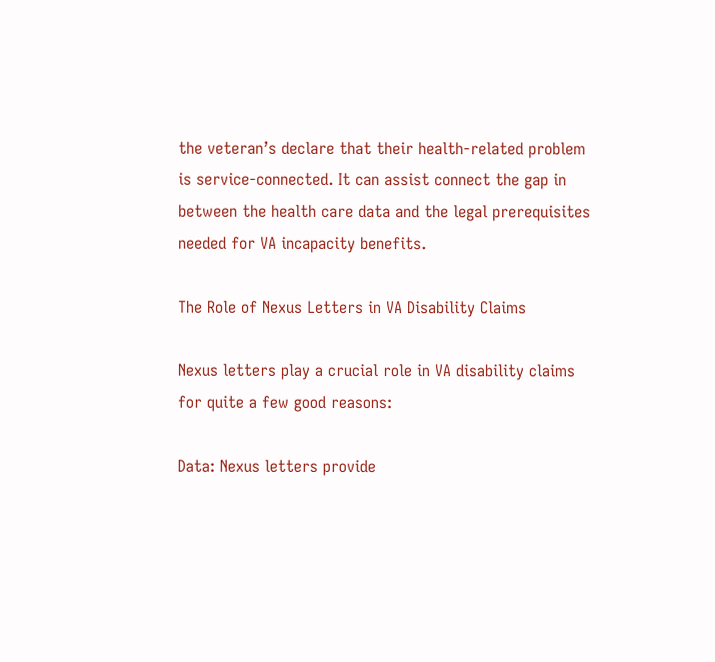the veteran’s declare that their health-related problem is service-connected. It can assist connect the gap in between the health care data and the legal prerequisites needed for VA incapacity benefits.

The Role of Nexus Letters in VA Disability Claims

Nexus letters play a crucial role in VA disability claims for quite a few good reasons:

Data: Nexus letters provide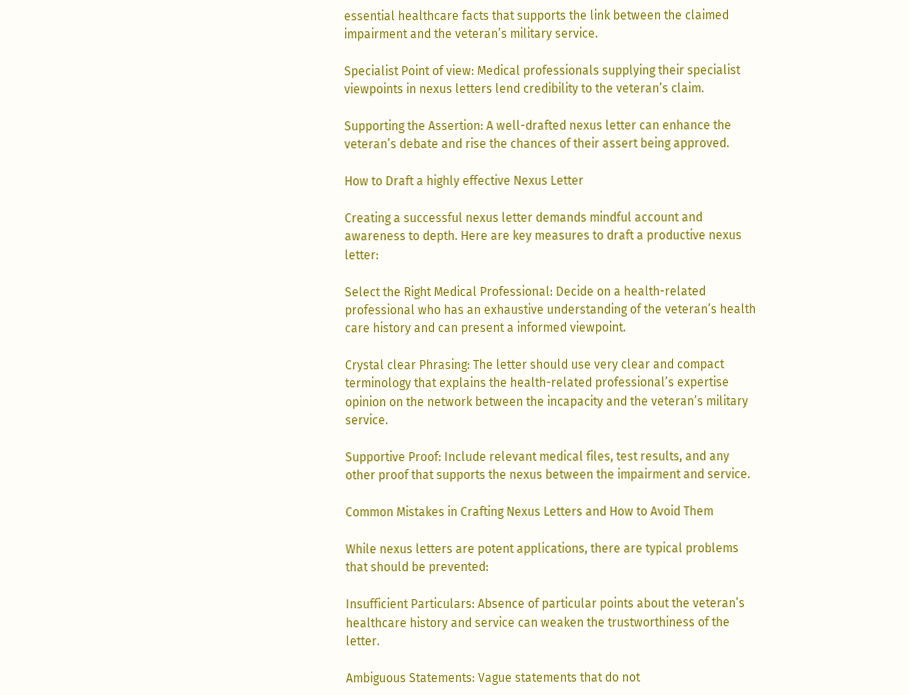essential healthcare facts that supports the link between the claimed impairment and the veteran’s military service.

Specialist Point of view: Medical professionals supplying their specialist viewpoints in nexus letters lend credibility to the veteran’s claim.

Supporting the Assertion: A well-drafted nexus letter can enhance the veteran’s debate and rise the chances of their assert being approved.

How to Draft a highly effective Nexus Letter

Creating a successful nexus letter demands mindful account and awareness to depth. Here are key measures to draft a productive nexus letter:

Select the Right Medical Professional: Decide on a health-related professional who has an exhaustive understanding of the veteran’s health care history and can present a informed viewpoint.

Crystal clear Phrasing: The letter should use very clear and compact terminology that explains the health-related professional’s expertise opinion on the network between the incapacity and the veteran’s military service.

Supportive Proof: Include relevant medical files, test results, and any other proof that supports the nexus between the impairment and service.

Common Mistakes in Crafting Nexus Letters and How to Avoid Them

While nexus letters are potent applications, there are typical problems that should be prevented:

Insufficient Particulars: Absence of particular points about the veteran’s healthcare history and service can weaken the trustworthiness of the letter.

Ambiguous Statements: Vague statements that do not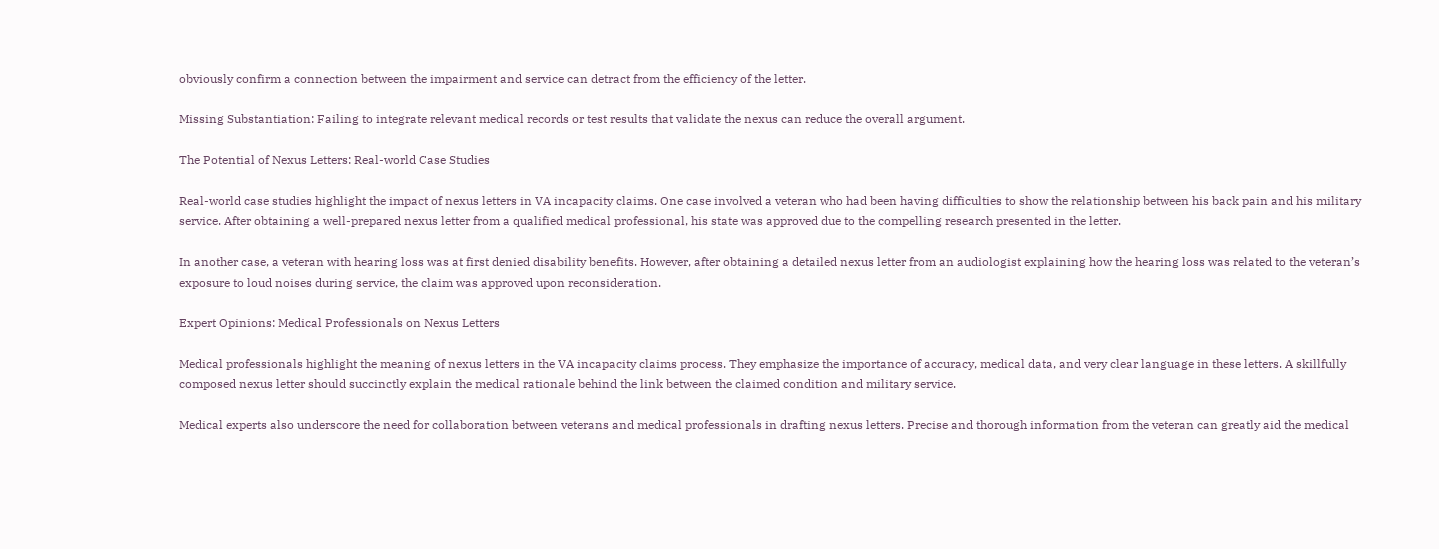obviously confirm a connection between the impairment and service can detract from the efficiency of the letter.

Missing Substantiation: Failing to integrate relevant medical records or test results that validate the nexus can reduce the overall argument.

The Potential of Nexus Letters: Real-world Case Studies

Real-world case studies highlight the impact of nexus letters in VA incapacity claims. One case involved a veteran who had been having difficulties to show the relationship between his back pain and his military service. After obtaining a well-prepared nexus letter from a qualified medical professional, his state was approved due to the compelling research presented in the letter.

In another case, a veteran with hearing loss was at first denied disability benefits. However, after obtaining a detailed nexus letter from an audiologist explaining how the hearing loss was related to the veteran’s exposure to loud noises during service, the claim was approved upon reconsideration.

Expert Opinions: Medical Professionals on Nexus Letters

Medical professionals highlight the meaning of nexus letters in the VA incapacity claims process. They emphasize the importance of accuracy, medical data, and very clear language in these letters. A skillfully composed nexus letter should succinctly explain the medical rationale behind the link between the claimed condition and military service.

Medical experts also underscore the need for collaboration between veterans and medical professionals in drafting nexus letters. Precise and thorough information from the veteran can greatly aid the medical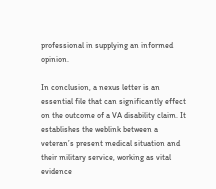professional in supplying an informed opinion.

In conclusion, a nexus letter is an essential file that can significantly effect on the outcome of a VA disability claim. It establishes the weblink between a veteran’s present medical situation and their military service, working as vital evidence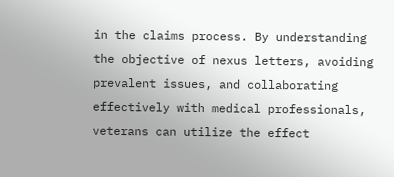in the claims process. By understanding the objective of nexus letters, avoiding prevalent issues, and collaborating effectively with medical professionals, veterans can utilize the effect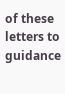of these letters to guidance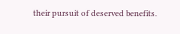their pursuit of deserved benefits.